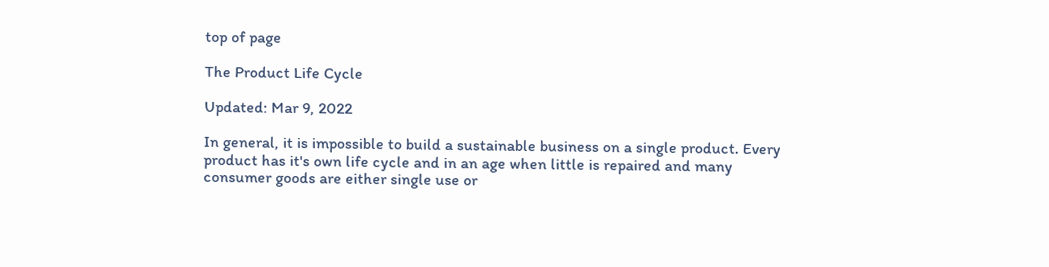top of page

The Product Life Cycle

Updated: Mar 9, 2022

In general, it is impossible to build a sustainable business on a single product. Every product has it's own life cycle and in an age when little is repaired and many consumer goods are either single use or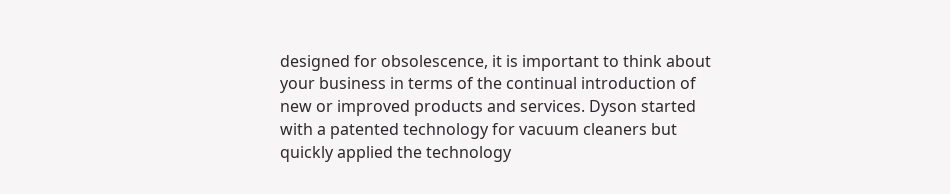designed for obsolescence, it is important to think about your business in terms of the continual introduction of new or improved products and services. Dyson started with a patented technology for vacuum cleaners but quickly applied the technology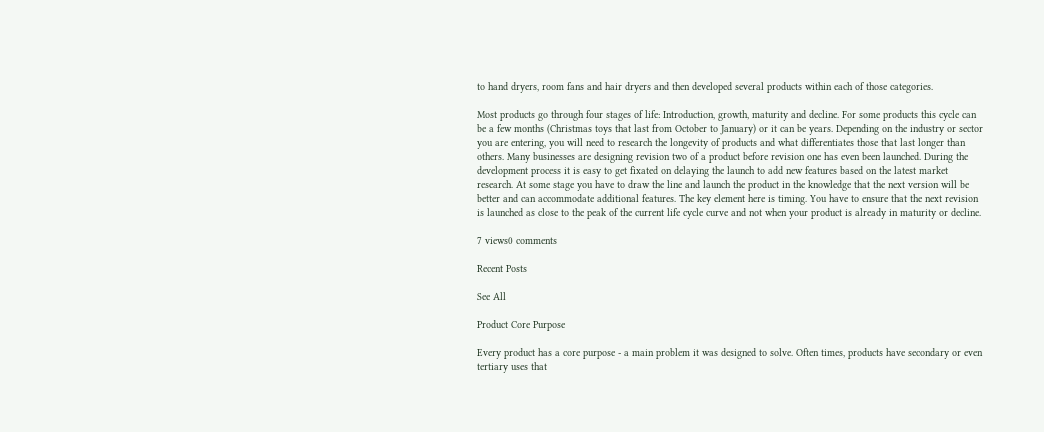to hand dryers, room fans and hair dryers and then developed several products within each of those categories.

Most products go through four stages of life: Introduction, growth, maturity and decline. For some products this cycle can be a few months (Christmas toys that last from October to January) or it can be years. Depending on the industry or sector you are entering, you will need to research the longevity of products and what differentiates those that last longer than others. Many businesses are designing revision two of a product before revision one has even been launched. During the development process it is easy to get fixated on delaying the launch to add new features based on the latest market research. At some stage you have to draw the line and launch the product in the knowledge that the next version will be better and can accommodate additional features. The key element here is timing. You have to ensure that the next revision is launched as close to the peak of the current life cycle curve and not when your product is already in maturity or decline.

7 views0 comments

Recent Posts

See All

Product Core Purpose

Every product has a core purpose - a main problem it was designed to solve. Often times, products have secondary or even tertiary uses that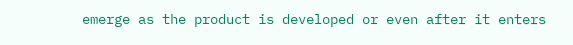emerge as the product is developed or even after it enters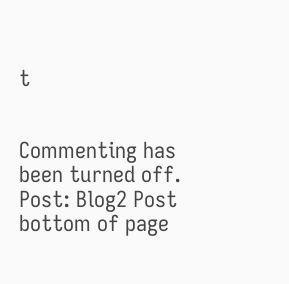t


Commenting has been turned off.
Post: Blog2 Post
bottom of page